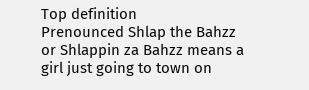Top definition
Prenounced Shlap the Bahzz or Shlappin za Bahzz means a girl just going to town on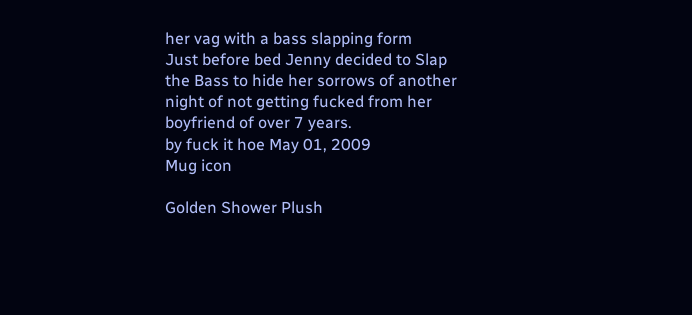her vag with a bass slapping form
Just before bed Jenny decided to Slap the Bass to hide her sorrows of another night of not getting fucked from her boyfriend of over 7 years.
by fuck it hoe May 01, 2009
Mug icon

Golden Shower Plush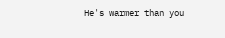He's warmer than you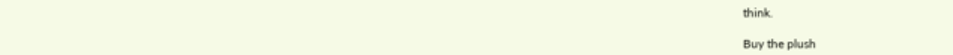think.

Buy the plush